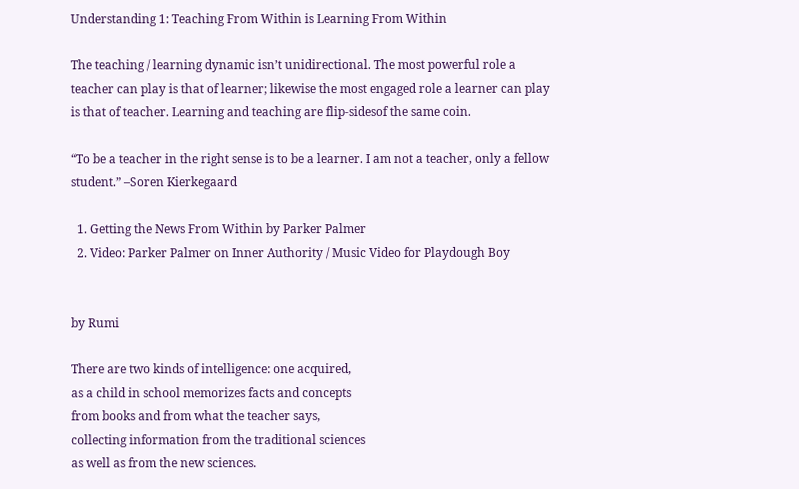Understanding 1: Teaching From Within is Learning From Within

The teaching / learning dynamic isn’t unidirectional. The most powerful role a teacher can play is that of learner; likewise the most engaged role a learner can play is that of teacher. Learning and teaching are flip-sidesof the same coin.

“To be a teacher in the right sense is to be a learner. I am not a teacher, only a fellow student.” –Soren Kierkegaard

  1. Getting the News From Within by Parker Palmer
  2. Video: Parker Palmer on Inner Authority / Music Video for Playdough Boy


by Rumi

There are two kinds of intelligence: one acquired,
as a child in school memorizes facts and concepts
from books and from what the teacher says,
collecting information from the traditional sciences
as well as from the new sciences.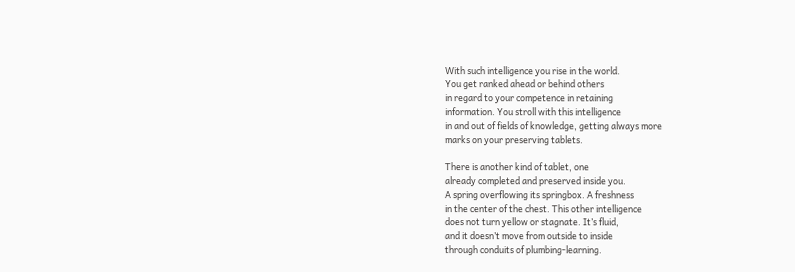With such intelligence you rise in the world.
You get ranked ahead or behind others
in regard to your competence in retaining
information. You stroll with this intelligence
in and out of fields of knowledge, getting always more
marks on your preserving tablets.

There is another kind of tablet, one
already completed and preserved inside you.
A spring overflowing its springbox. A freshness
in the center of the chest. This other intelligence
does not turn yellow or stagnate. It’s fluid,
and it doesn’t move from outside to inside
through conduits of plumbing-learning.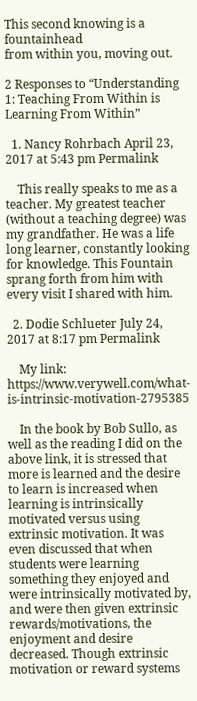This second knowing is a fountainhead
from within you, moving out.

2 Responses to “Understanding 1: Teaching From Within is Learning From Within”

  1. Nancy Rohrbach April 23, 2017 at 5:43 pm Permalink

    This really speaks to me as a teacher. My greatest teacher (without a teaching degree) was my grandfather. He was a life long learner, constantly looking for knowledge. This Fountain sprang forth from him with every visit I shared with him.

  2. Dodie Schlueter July 24, 2017 at 8:17 pm Permalink

    My link: https://www.verywell.com/what-is-intrinsic-motivation-2795385

    In the book by Bob Sullo, as well as the reading I did on the above link, it is stressed that more is learned and the desire to learn is increased when learning is intrinsically motivated versus using extrinsic motivation. It was even discussed that when students were learning something they enjoyed and were intrinsically motivated by, and were then given extrinsic rewards/motivations, the enjoyment and desire decreased. Though extrinsic motivation or reward systems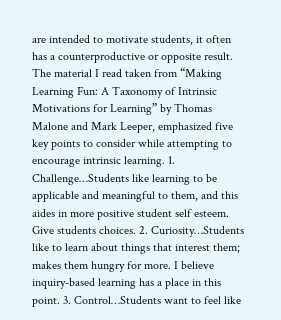are intended to motivate students, it often has a counterproductive or opposite result. The material I read taken from “Making Learning Fun: A Taxonomy of Intrinsic Motivations for Learning” by Thomas Malone and Mark Leeper, emphasized five key points to consider while attempting to encourage intrinsic learning. 1. Challenge…Students like learning to be applicable and meaningful to them, and this aides in more positive student self esteem. Give students choices. 2. Curiosity…Students like to learn about things that interest them; makes them hungry for more. I believe inquiry-based learning has a place in this point. 3. Control…Students want to feel like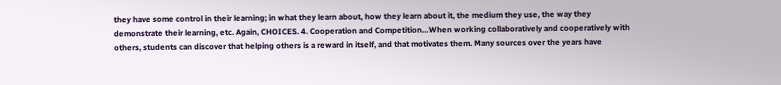they have some control in their learning; in what they learn about, how they learn about it, the medium they use, the way they demonstrate their learning, etc. Again, CHOICES. 4. Cooperation and Competition…When working collaboratively and cooperatively with others, students can discover that helping others is a reward in itself, and that motivates them. Many sources over the years have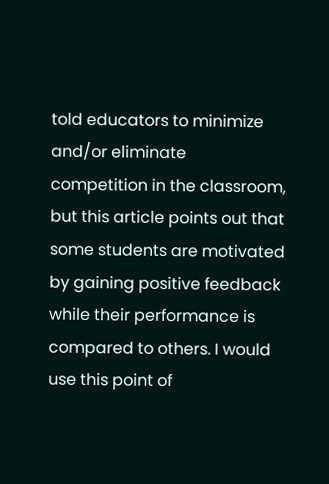told educators to minimize and/or eliminate competition in the classroom, but this article points out that some students are motivated by gaining positive feedback while their performance is compared to others. I would use this point of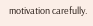motivation carefully.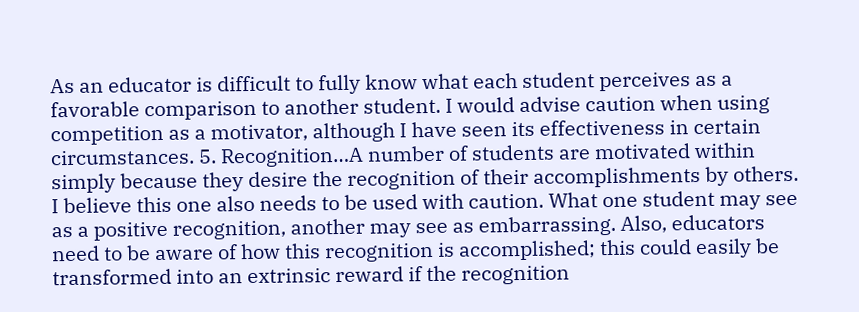As an educator is difficult to fully know what each student perceives as a favorable comparison to another student. I would advise caution when using competition as a motivator, although I have seen its effectiveness in certain circumstances. 5. Recognition…A number of students are motivated within simply because they desire the recognition of their accomplishments by others. I believe this one also needs to be used with caution. What one student may see as a positive recognition, another may see as embarrassing. Also, educators need to be aware of how this recognition is accomplished; this could easily be transformed into an extrinsic reward if the recognition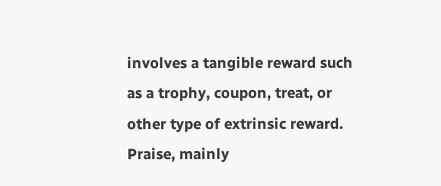involves a tangible reward such as a trophy, coupon, treat, or other type of extrinsic reward. Praise, mainly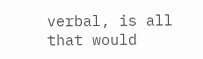verbal, is all that would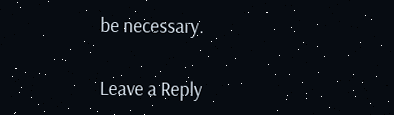be necessary.

Leave a Reply